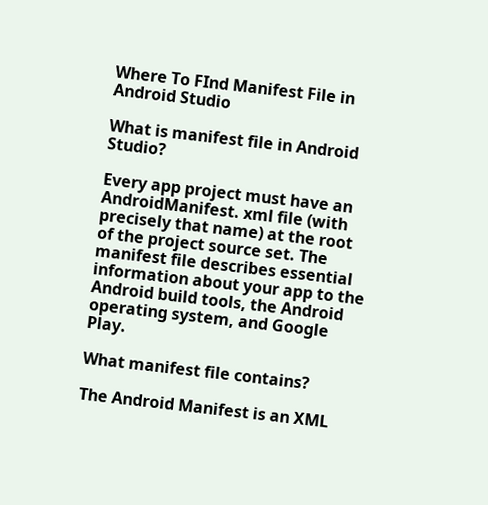Where To FInd Manifest File in Android Studio

What is manifest file in Android Studio?

Every app project must have an AndroidManifest. xml file (with precisely that name) at the root of the project source set. The manifest file describes essential information about your app to the Android build tools, the Android operating system, and Google Play.

What manifest file contains?

The Android Manifest is an XML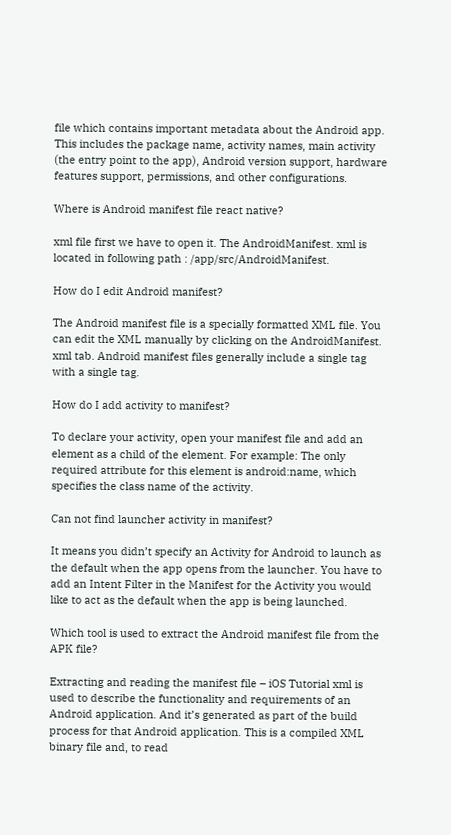file which contains important metadata about the Android app. This includes the package name, activity names, main activity (the entry point to the app), Android version support, hardware features support, permissions, and other configurations.

Where is Android manifest file react native?

xml file first we have to open it. The AndroidManifest. xml is located in following path : /app/src/AndroidManifest.

How do I edit Android manifest?

The Android manifest file is a specially formatted XML file. You can edit the XML manually by clicking on the AndroidManifest. xml tab. Android manifest files generally include a single tag with a single tag.

How do I add activity to manifest?

To declare your activity, open your manifest file and add an element as a child of the element. For example: The only required attribute for this element is android:name, which specifies the class name of the activity.

Can not find launcher activity in manifest?

It means you didn’t specify an Activity for Android to launch as the default when the app opens from the launcher. You have to add an Intent Filter in the Manifest for the Activity you would like to act as the default when the app is being launched.

Which tool is used to extract the Android manifest file from the APK file?

Extracting and reading the manifest file – iOS Tutorial xml is used to describe the functionality and requirements of an Android application. And it’s generated as part of the build process for that Android application. This is a compiled XML binary file and, to read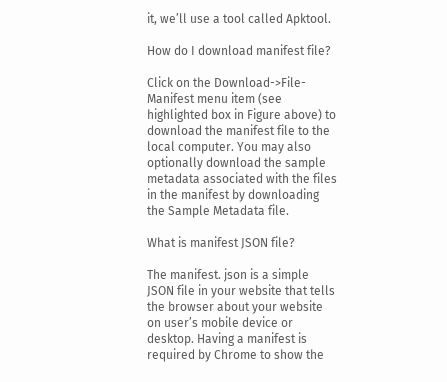it, we’ll use a tool called Apktool.

How do I download manifest file?

Click on the Download->File-Manifest menu item (see highlighted box in Figure above) to download the manifest file to the local computer. You may also optionally download the sample metadata associated with the files in the manifest by downloading the Sample Metadata file.

What is manifest JSON file?

The manifest. json is a simple JSON file in your website that tells the browser about your website on user’s mobile device or desktop. Having a manifest is required by Chrome to show the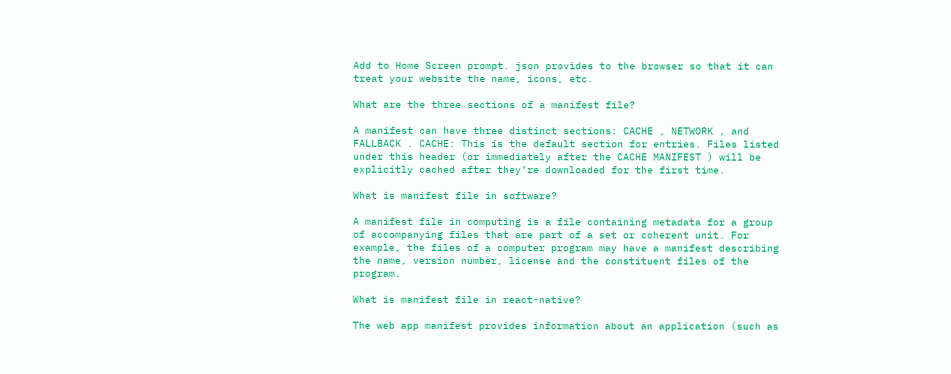Add to Home Screen prompt. json provides to the browser so that it can treat your website the name, icons, etc.

What are the three sections of a manifest file?

A manifest can have three distinct sections: CACHE , NETWORK , and FALLBACK . CACHE: This is the default section for entries. Files listed under this header (or immediately after the CACHE MANIFEST ) will be explicitly cached after they’re downloaded for the first time.

What is manifest file in software?

A manifest file in computing is a file containing metadata for a group of accompanying files that are part of a set or coherent unit. For example, the files of a computer program may have a manifest describing the name, version number, license and the constituent files of the program.

What is manifest file in react-native?

The web app manifest provides information about an application (such as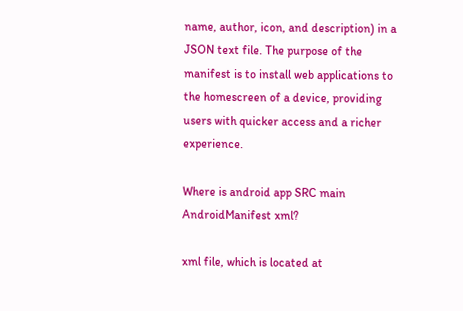name, author, icon, and description) in a JSON text file. The purpose of the manifest is to install web applications to the homescreen of a device, providing users with quicker access and a richer experience.

Where is android app SRC main AndroidManifest xml?

xml file, which is located at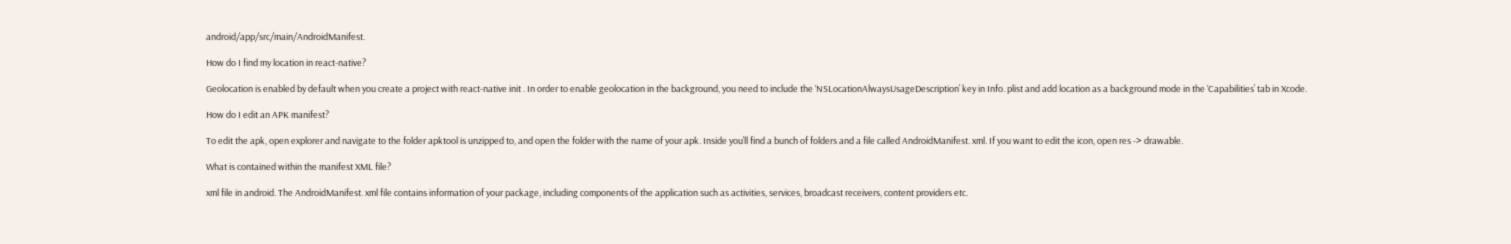android/app/src/main/AndroidManifest.

How do I find my location in react-native?

Geolocation is enabled by default when you create a project with react-native init . In order to enable geolocation in the background, you need to include the ‘NSLocationAlwaysUsageDescription’ key in Info. plist and add location as a background mode in the ‘Capabilities’ tab in Xcode.

How do I edit an APK manifest?

To edit the apk, open explorer and navigate to the folder apktool is unzipped to, and open the folder with the name of your apk. Inside you’ll find a bunch of folders and a file called AndroidManifest. xml. If you want to edit the icon, open res -> drawable.

What is contained within the manifest XML file?

xml file in android. The AndroidManifest. xml file contains information of your package, including components of the application such as activities, services, broadcast receivers, content providers etc.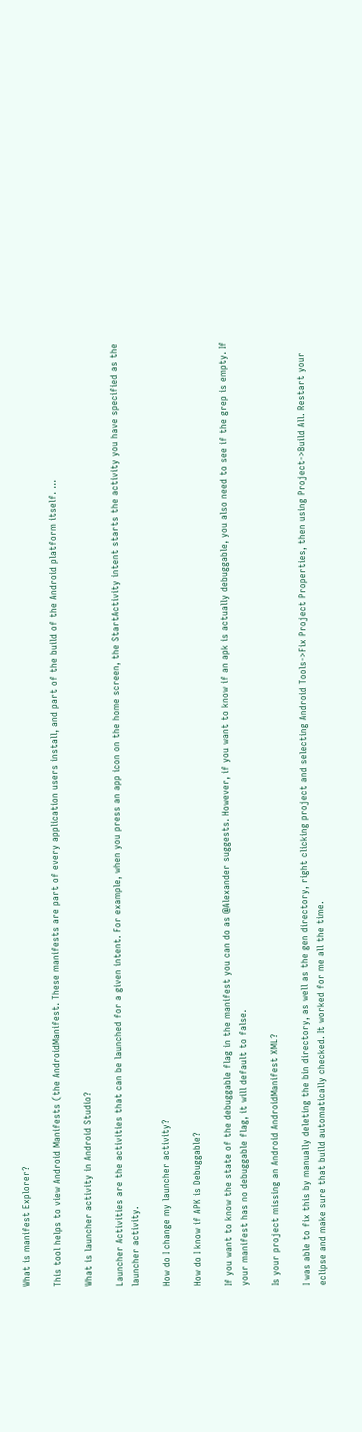What is manifest Explorer?

This tool helps to view Android Manifests (the AndroidManifest. These manifests are part of every application users install, and part of the build of the Android platform itself. …

What is launcher activity in Android Studio?

Launcher Activities are the activities that can be launched for a given intent. For example, when you press an app icon on the home screen, the StartActivity intent starts the activity you have specified as the launcher activity.

How do I change my launcher activity?

How do I know if APK is Debuggable?

If you want to know the state of the debuggable flag in the manifest you can do as @Alexander suggests. However, if you want to know if an apk is actually debuggable, you also need to see if the grep is empty. If your manifest has no debuggable flag, it will default to false.

Is your project missing an Android AndroidManifest XML?

I was able to fix this by manually deleting the bin directory, as well as the gen directory, right clicking project and selecting Android Tools->Fix Project Properties, then using Project->Build All. Restart your eclipse and make sure that build automatically checked. It worked for me all the time.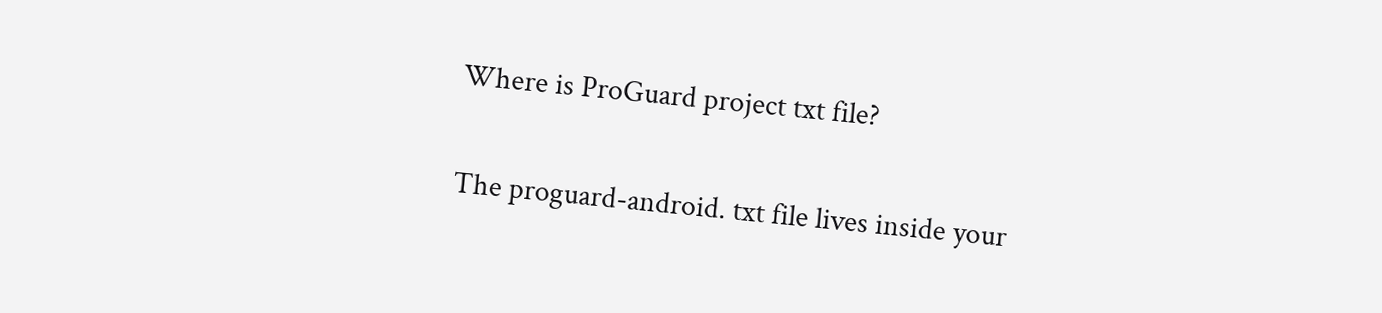Where is ProGuard project txt file?

The proguard-android. txt file lives inside your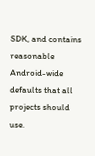SDK, and contains reasonable Android-wide defaults that all projects should use.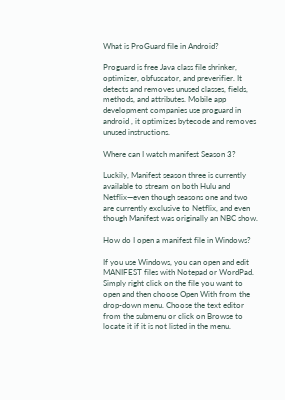What is ProGuard file in Android?

Proguard is free Java class file shrinker, optimizer, obfuscator, and preverifier. It detects and removes unused classes, fields, methods, and attributes. Mobile app development companies use proguard in android , it optimizes bytecode and removes unused instructions.

Where can I watch manifest Season 3?

Luckily, Manifest season three is currently available to stream on both Hulu and Netflix—even though seasons one and two are currently exclusive to Netflix, and even though Manifest was originally an NBC show.

How do I open a manifest file in Windows?

If you use Windows, you can open and edit MANIFEST files with Notepad or WordPad. Simply right click on the file you want to open and then choose Open With from the drop-down menu. Choose the text editor from the submenu or click on Browse to locate it if it is not listed in the menu.